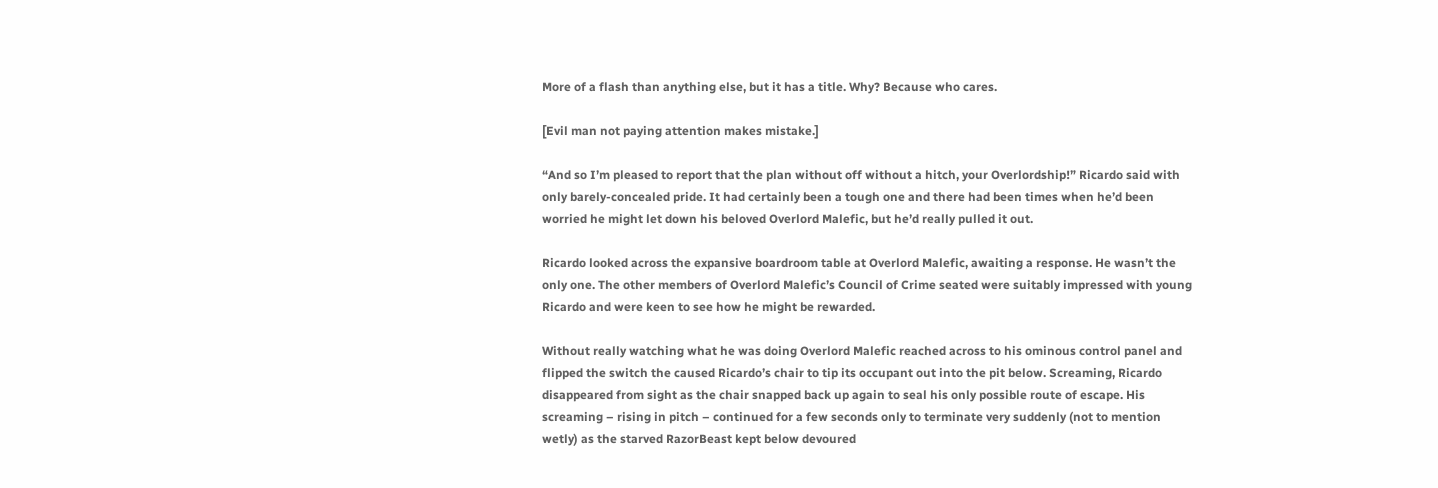More of a flash than anything else, but it has a title. Why? Because who cares.

[Evil man not paying attention makes mistake.]

“And so I’m pleased to report that the plan without off without a hitch, your Overlordship!” Ricardo said with only barely-concealed pride. It had certainly been a tough one and there had been times when he’d been worried he might let down his beloved Overlord Malefic, but he’d really pulled it out.

Ricardo looked across the expansive boardroom table at Overlord Malefic, awaiting a response. He wasn’t the only one. The other members of Overlord Malefic’s Council of Crime seated were suitably impressed with young Ricardo and were keen to see how he might be rewarded.

Without really watching what he was doing Overlord Malefic reached across to his ominous control panel and flipped the switch the caused Ricardo’s chair to tip its occupant out into the pit below. Screaming, Ricardo disappeared from sight as the chair snapped back up again to seal his only possible route of escape. His screaming – rising in pitch – continued for a few seconds only to terminate very suddenly (not to mention wetly) as the starved RazorBeast kept below devoured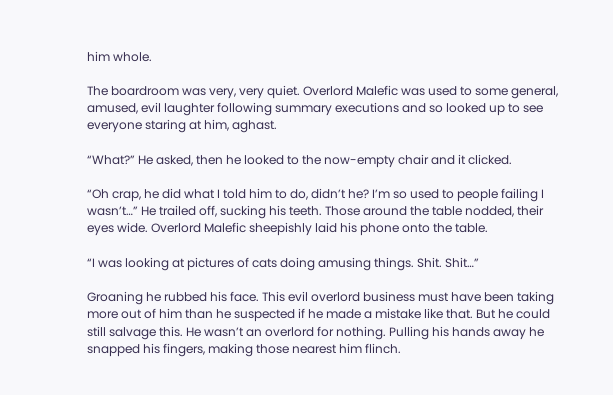him whole.

The boardroom was very, very quiet. Overlord Malefic was used to some general, amused, evil laughter following summary executions and so looked up to see everyone staring at him, aghast.

“What?” He asked, then he looked to the now-empty chair and it clicked.

“Oh crap, he did what I told him to do, didn’t he? I’m so used to people failing I wasn’t…” He trailed off, sucking his teeth. Those around the table nodded, their eyes wide. Overlord Malefic sheepishly laid his phone onto the table.

“I was looking at pictures of cats doing amusing things. Shit. Shit…”

Groaning he rubbed his face. This evil overlord business must have been taking more out of him than he suspected if he made a mistake like that. But he could still salvage this. He wasn’t an overlord for nothing. Pulling his hands away he snapped his fingers, making those nearest him flinch.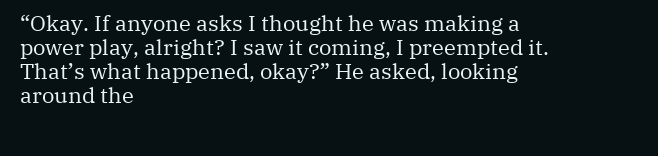“Okay. If anyone asks I thought he was making a power play, alright? I saw it coming, I preempted it. That’s what happened, okay?” He asked, looking around the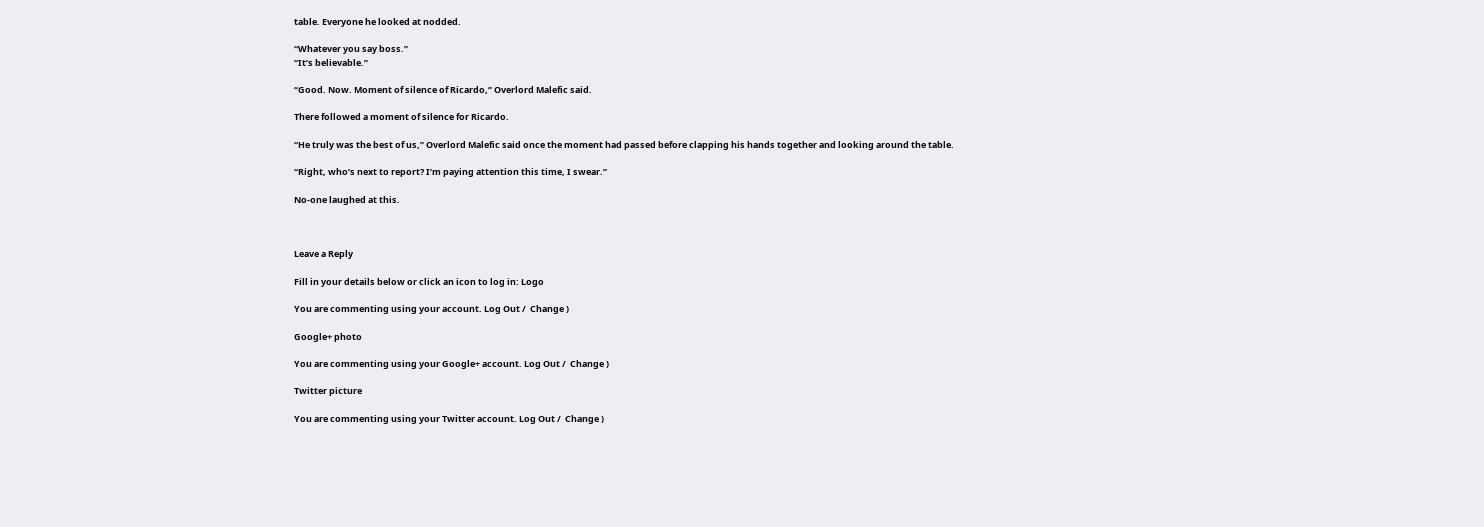table. Everyone he looked at nodded.

“Whatever you say boss.”
“It’s believable.”

“Good. Now. Moment of silence of Ricardo,” Overlord Malefic said.

There followed a moment of silence for Ricardo.

“He truly was the best of us,” Overlord Malefic said once the moment had passed before clapping his hands together and looking around the table.

“Right, who’s next to report? I’m paying attention this time, I swear.”

No-one laughed at this.



Leave a Reply

Fill in your details below or click an icon to log in: Logo

You are commenting using your account. Log Out /  Change )

Google+ photo

You are commenting using your Google+ account. Log Out /  Change )

Twitter picture

You are commenting using your Twitter account. Log Out /  Change )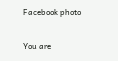Facebook photo

You are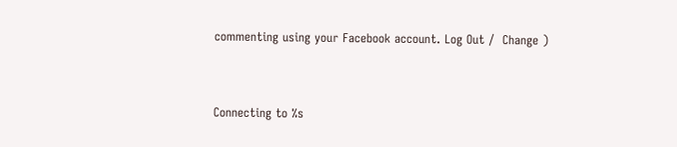commenting using your Facebook account. Log Out /  Change )


Connecting to %s